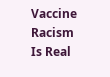Vaccine Racism Is Real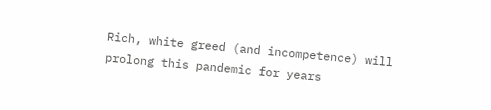Rich, white greed (and incompetence) will prolong this pandemic for years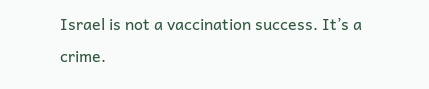Israel is not a vaccination success. It’s a crime.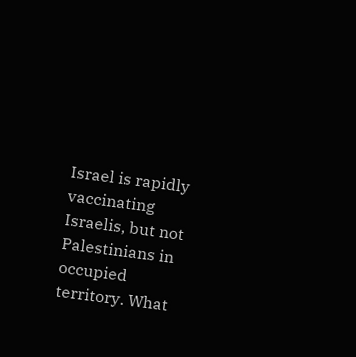Israel is rapidly vaccinating Israelis, but not Palestinians in occupied territory. What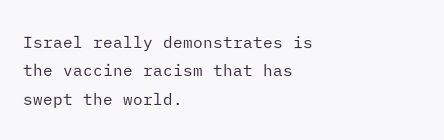Israel really demonstrates is the vaccine racism that has swept the world.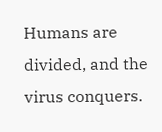Humans are divided, and the virus conquers.